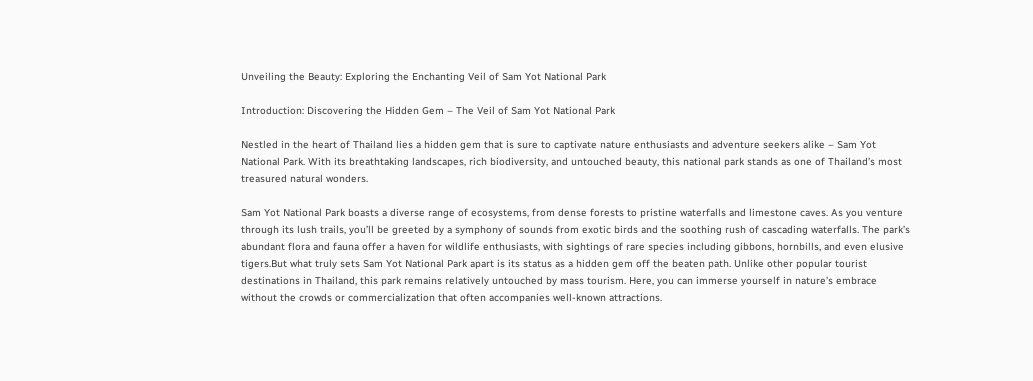Unveiling the Beauty: Exploring the Enchanting Veil of Sam Yot National Park

Introduction: Discovering the Hidden Gem – The Veil of Sam Yot National Park

Nestled in the heart of Thailand lies a hidden gem that is sure to captivate nature enthusiasts and adventure seekers alike – Sam Yot National Park. With its breathtaking landscapes, rich biodiversity, and untouched beauty, this national park stands as one of Thailand’s most treasured natural wonders.

Sam Yot National Park boasts a diverse range of ecosystems, from dense forests to pristine waterfalls and limestone caves. As you venture through its lush trails, you’ll be greeted by a symphony of sounds from exotic birds and the soothing rush of cascading waterfalls. The park’s abundant flora and fauna offer a haven for wildlife enthusiasts, with sightings of rare species including gibbons, hornbills, and even elusive tigers.But what truly sets Sam Yot National Park apart is its status as a hidden gem off the beaten path. Unlike other popular tourist destinations in Thailand, this park remains relatively untouched by mass tourism. Here, you can immerse yourself in nature’s embrace without the crowds or commercialization that often accompanies well-known attractions.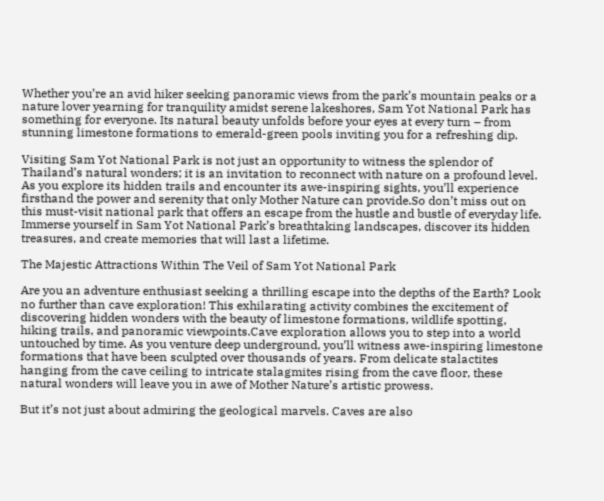Whether you’re an avid hiker seeking panoramic views from the park’s mountain peaks or a nature lover yearning for tranquility amidst serene lakeshores, Sam Yot National Park has something for everyone. Its natural beauty unfolds before your eyes at every turn – from stunning limestone formations to emerald-green pools inviting you for a refreshing dip.

Visiting Sam Yot National Park is not just an opportunity to witness the splendor of Thailand’s natural wonders; it is an invitation to reconnect with nature on a profound level. As you explore its hidden trails and encounter its awe-inspiring sights, you’ll experience firsthand the power and serenity that only Mother Nature can provide.So don’t miss out on this must-visit national park that offers an escape from the hustle and bustle of everyday life. Immerse yourself in Sam Yot National Park’s breathtaking landscapes, discover its hidden treasures, and create memories that will last a lifetime.

The Majestic Attractions Within The Veil of Sam Yot National Park

Are you an adventure enthusiast seeking a thrilling escape into the depths of the Earth? Look no further than cave exploration! This exhilarating activity combines the excitement of discovering hidden wonders with the beauty of limestone formations, wildlife spotting, hiking trails, and panoramic viewpoints.Cave exploration allows you to step into a world untouched by time. As you venture deep underground, you’ll witness awe-inspiring limestone formations that have been sculpted over thousands of years. From delicate stalactites hanging from the cave ceiling to intricate stalagmites rising from the cave floor, these natural wonders will leave you in awe of Mother Nature’s artistic prowess.

But it’s not just about admiring the geological marvels. Caves are also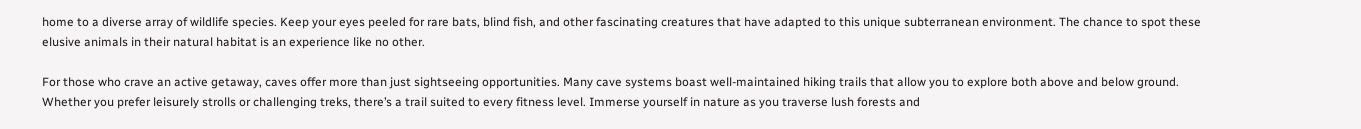home to a diverse array of wildlife species. Keep your eyes peeled for rare bats, blind fish, and other fascinating creatures that have adapted to this unique subterranean environment. The chance to spot these elusive animals in their natural habitat is an experience like no other.

For those who crave an active getaway, caves offer more than just sightseeing opportunities. Many cave systems boast well-maintained hiking trails that allow you to explore both above and below ground. Whether you prefer leisurely strolls or challenging treks, there’s a trail suited to every fitness level. Immerse yourself in nature as you traverse lush forests and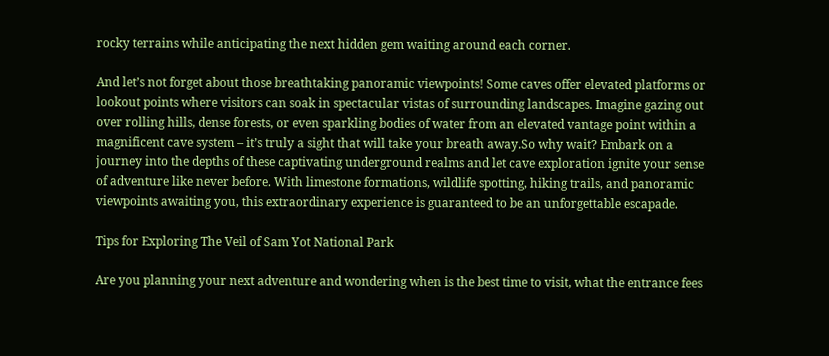rocky terrains while anticipating the next hidden gem waiting around each corner.

And let’s not forget about those breathtaking panoramic viewpoints! Some caves offer elevated platforms or lookout points where visitors can soak in spectacular vistas of surrounding landscapes. Imagine gazing out over rolling hills, dense forests, or even sparkling bodies of water from an elevated vantage point within a magnificent cave system – it’s truly a sight that will take your breath away.So why wait? Embark on a journey into the depths of these captivating underground realms and let cave exploration ignite your sense of adventure like never before. With limestone formations, wildlife spotting, hiking trails, and panoramic viewpoints awaiting you, this extraordinary experience is guaranteed to be an unforgettable escapade.

Tips for Exploring The Veil of Sam Yot National Park

Are you planning your next adventure and wondering when is the best time to visit, what the entrance fees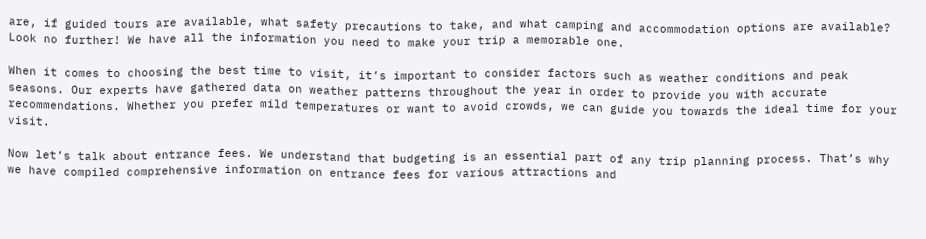are, if guided tours are available, what safety precautions to take, and what camping and accommodation options are available? Look no further! We have all the information you need to make your trip a memorable one.

When it comes to choosing the best time to visit, it’s important to consider factors such as weather conditions and peak seasons. Our experts have gathered data on weather patterns throughout the year in order to provide you with accurate recommendations. Whether you prefer mild temperatures or want to avoid crowds, we can guide you towards the ideal time for your visit.

Now let’s talk about entrance fees. We understand that budgeting is an essential part of any trip planning process. That’s why we have compiled comprehensive information on entrance fees for various attractions and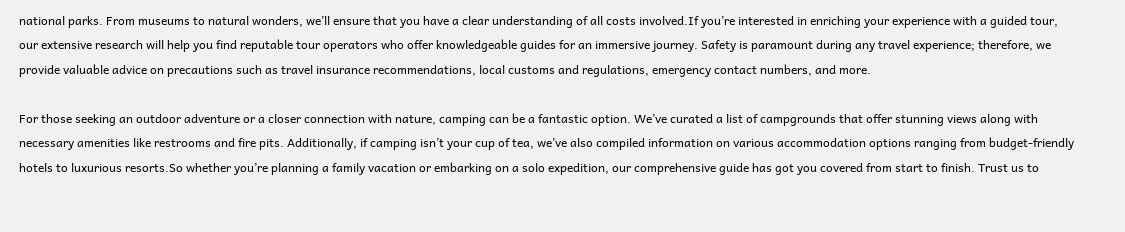national parks. From museums to natural wonders, we’ll ensure that you have a clear understanding of all costs involved.If you’re interested in enriching your experience with a guided tour, our extensive research will help you find reputable tour operators who offer knowledgeable guides for an immersive journey. Safety is paramount during any travel experience; therefore, we provide valuable advice on precautions such as travel insurance recommendations, local customs and regulations, emergency contact numbers, and more.

For those seeking an outdoor adventure or a closer connection with nature, camping can be a fantastic option. We’ve curated a list of campgrounds that offer stunning views along with necessary amenities like restrooms and fire pits. Additionally, if camping isn’t your cup of tea, we’ve also compiled information on various accommodation options ranging from budget-friendly hotels to luxurious resorts.So whether you’re planning a family vacation or embarking on a solo expedition, our comprehensive guide has got you covered from start to finish. Trust us to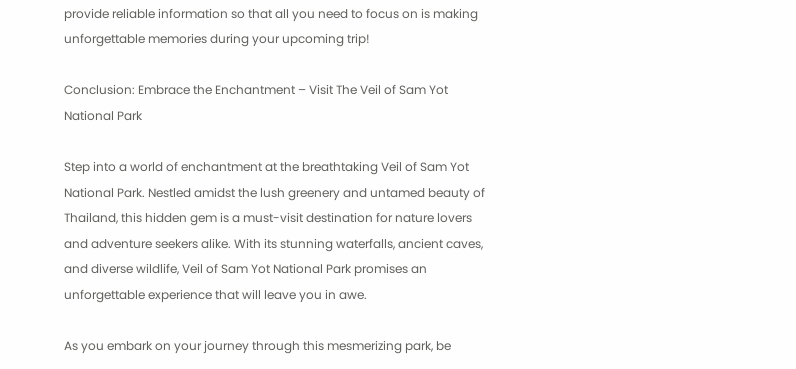provide reliable information so that all you need to focus on is making unforgettable memories during your upcoming trip!

Conclusion: Embrace the Enchantment – Visit The Veil of Sam Yot National Park

Step into a world of enchantment at the breathtaking Veil of Sam Yot National Park. Nestled amidst the lush greenery and untamed beauty of Thailand, this hidden gem is a must-visit destination for nature lovers and adventure seekers alike. With its stunning waterfalls, ancient caves, and diverse wildlife, Veil of Sam Yot National Park promises an unforgettable experience that will leave you in awe.

As you embark on your journey through this mesmerizing park, be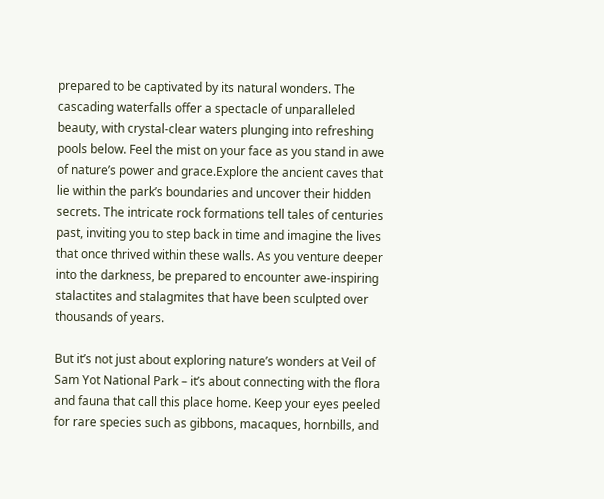prepared to be captivated by its natural wonders. The cascading waterfalls offer a spectacle of unparalleled beauty, with crystal-clear waters plunging into refreshing pools below. Feel the mist on your face as you stand in awe of nature’s power and grace.Explore the ancient caves that lie within the park’s boundaries and uncover their hidden secrets. The intricate rock formations tell tales of centuries past, inviting you to step back in time and imagine the lives that once thrived within these walls. As you venture deeper into the darkness, be prepared to encounter awe-inspiring stalactites and stalagmites that have been sculpted over thousands of years.

But it’s not just about exploring nature’s wonders at Veil of Sam Yot National Park – it’s about connecting with the flora and fauna that call this place home. Keep your eyes peeled for rare species such as gibbons, macaques, hornbills, and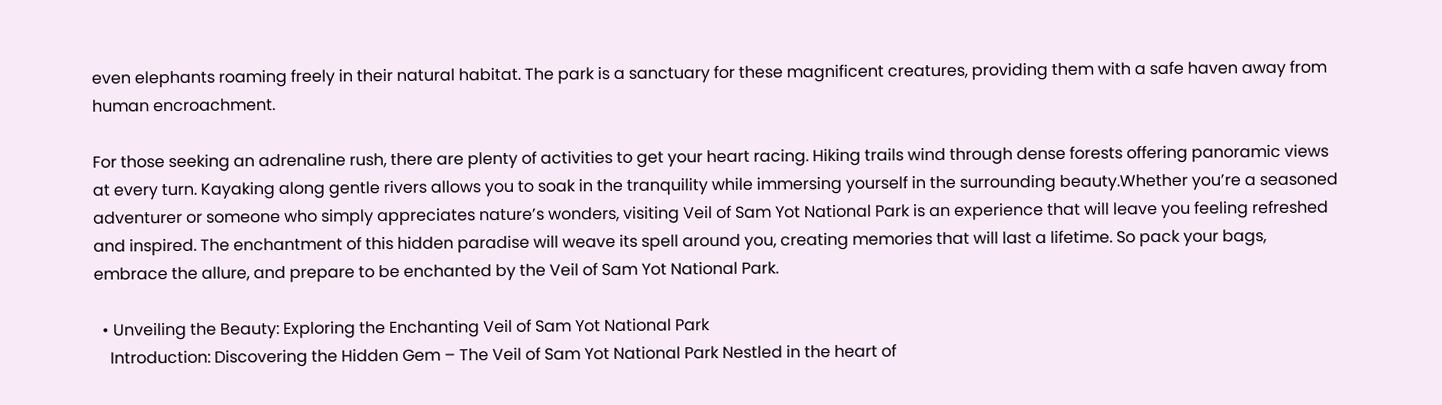even elephants roaming freely in their natural habitat. The park is a sanctuary for these magnificent creatures, providing them with a safe haven away from human encroachment.

For those seeking an adrenaline rush, there are plenty of activities to get your heart racing. Hiking trails wind through dense forests offering panoramic views at every turn. Kayaking along gentle rivers allows you to soak in the tranquility while immersing yourself in the surrounding beauty.Whether you’re a seasoned adventurer or someone who simply appreciates nature’s wonders, visiting Veil of Sam Yot National Park is an experience that will leave you feeling refreshed and inspired. The enchantment of this hidden paradise will weave its spell around you, creating memories that will last a lifetime. So pack your bags, embrace the allure, and prepare to be enchanted by the Veil of Sam Yot National Park.

  • Unveiling the Beauty: Exploring the Enchanting Veil of Sam Yot National Park
    Introduction: Discovering the Hidden Gem – The Veil of Sam Yot National Park Nestled in the heart of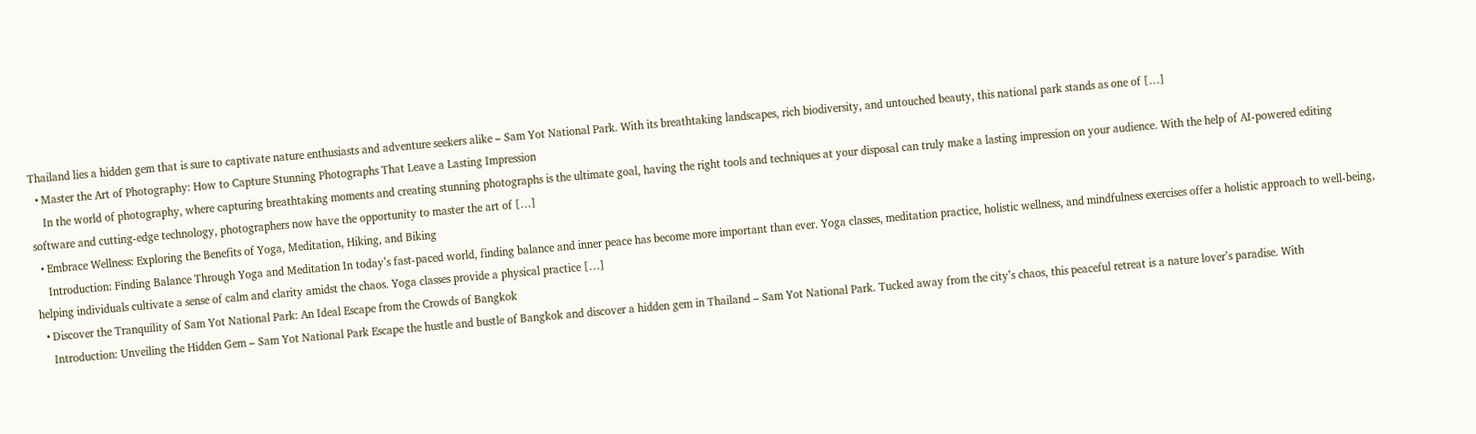Thailand lies a hidden gem that is sure to captivate nature enthusiasts and adventure seekers alike – Sam Yot National Park. With its breathtaking landscapes, rich biodiversity, and untouched beauty, this national park stands as one of […]
  • Master the Art of Photography: How to Capture Stunning Photographs That Leave a Lasting Impression
    In the world of photography, where capturing breathtaking moments and creating stunning photographs is the ultimate goal, having the right tools and techniques at your disposal can truly make a lasting impression on your audience. With the help of AI-powered editing software and cutting-edge technology, photographers now have the opportunity to master the art of […]
  • Embrace Wellness: Exploring the Benefits of Yoga, Meditation, Hiking, and Biking
    Introduction: Finding Balance Through Yoga and Meditation In today’s fast-paced world, finding balance and inner peace has become more important than ever. Yoga classes, meditation practice, holistic wellness, and mindfulness exercises offer a holistic approach to well-being, helping individuals cultivate a sense of calm and clarity amidst the chaos. Yoga classes provide a physical practice […]
  • Discover the Tranquility of Sam Yot National Park: An Ideal Escape from the Crowds of Bangkok
    Introduction: Unveiling the Hidden Gem – Sam Yot National Park Escape the hustle and bustle of Bangkok and discover a hidden gem in Thailand – Sam Yot National Park. Tucked away from the city’s chaos, this peaceful retreat is a nature lover’s paradise. With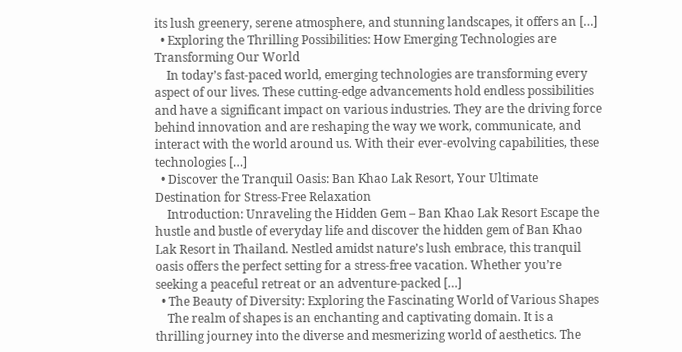its lush greenery, serene atmosphere, and stunning landscapes, it offers an […]
  • Exploring the Thrilling Possibilities: How Emerging Technologies are Transforming Our World
    In today’s fast-paced world, emerging technologies are transforming every aspect of our lives. These cutting-edge advancements hold endless possibilities and have a significant impact on various industries. They are the driving force behind innovation and are reshaping the way we work, communicate, and interact with the world around us. With their ever-evolving capabilities, these technologies […]
  • Discover the Tranquil Oasis: Ban Khao Lak Resort, Your Ultimate Destination for Stress-Free Relaxation
    Introduction: Unraveling the Hidden Gem – Ban Khao Lak Resort Escape the hustle and bustle of everyday life and discover the hidden gem of Ban Khao Lak Resort in Thailand. Nestled amidst nature’s lush embrace, this tranquil oasis offers the perfect setting for a stress-free vacation. Whether you’re seeking a peaceful retreat or an adventure-packed […]
  • The Beauty of Diversity: Exploring the Fascinating World of Various Shapes
    The realm of shapes is an enchanting and captivating domain. It is a thrilling journey into the diverse and mesmerizing world of aesthetics. The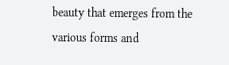beauty that emerges from the various forms and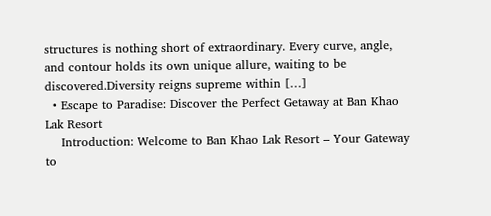structures is nothing short of extraordinary. Every curve, angle, and contour holds its own unique allure, waiting to be discovered.Diversity reigns supreme within […]
  • Escape to Paradise: Discover the Perfect Getaway at Ban Khao Lak Resort
    Introduction: Welcome to Ban Khao Lak Resort – Your Gateway to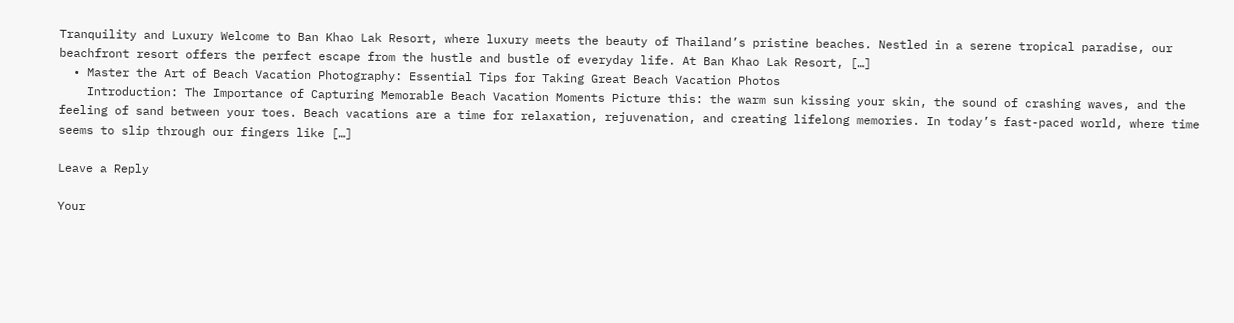Tranquility and Luxury Welcome to Ban Khao Lak Resort, where luxury meets the beauty of Thailand’s pristine beaches. Nestled in a serene tropical paradise, our beachfront resort offers the perfect escape from the hustle and bustle of everyday life. At Ban Khao Lak Resort, […]
  • Master the Art of Beach Vacation Photography: Essential Tips for Taking Great Beach Vacation Photos
    Introduction: The Importance of Capturing Memorable Beach Vacation Moments Picture this: the warm sun kissing your skin, the sound of crashing waves, and the feeling of sand between your toes. Beach vacations are a time for relaxation, rejuvenation, and creating lifelong memories. In today’s fast-paced world, where time seems to slip through our fingers like […]

Leave a Reply

Your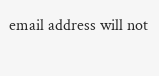email address will not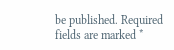be published. Required fields are marked *